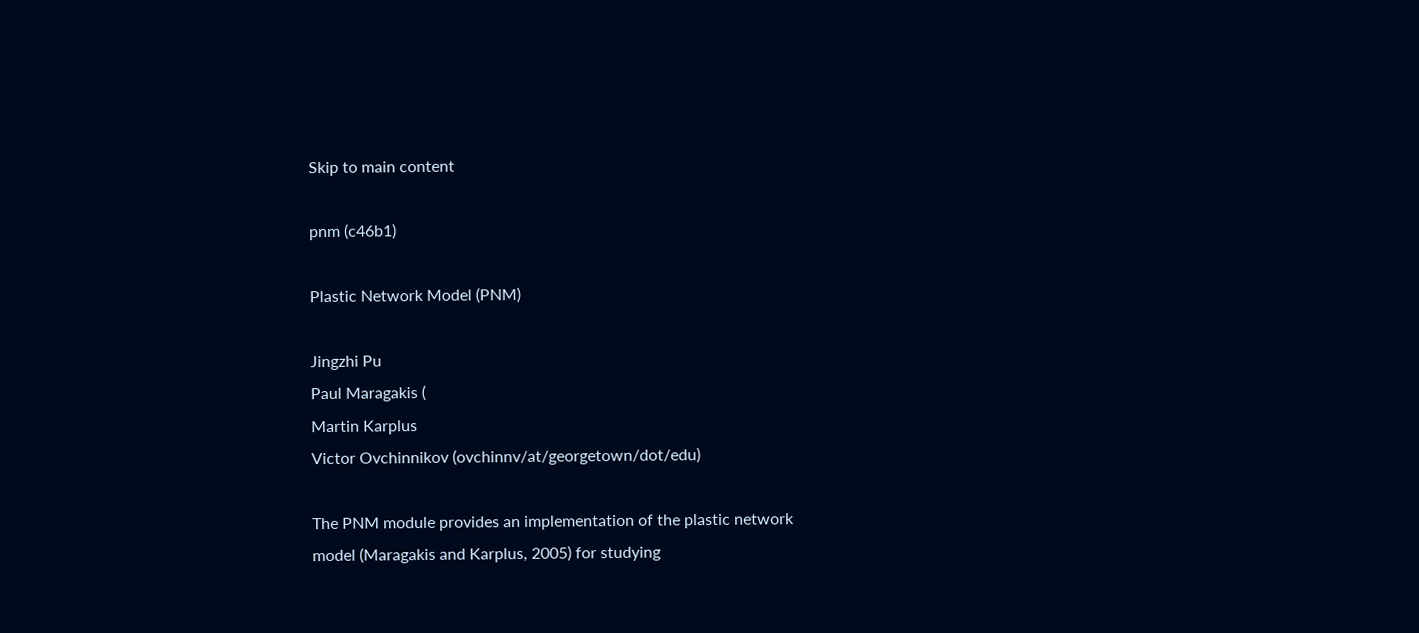Skip to main content

pnm (c46b1)

Plastic Network Model (PNM)

Jingzhi Pu
Paul Maragakis (
Martin Karplus
Victor Ovchinnikov (ovchinnv/at/georgetown/dot/edu)

The PNM module provides an implementation of the plastic network
model (Maragakis and Karplus, 2005) for studying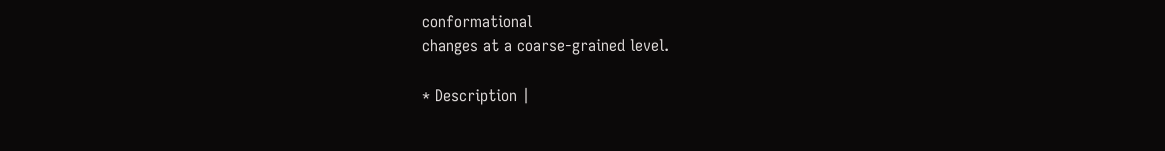conformational
changes at a coarse-grained level.

* Description |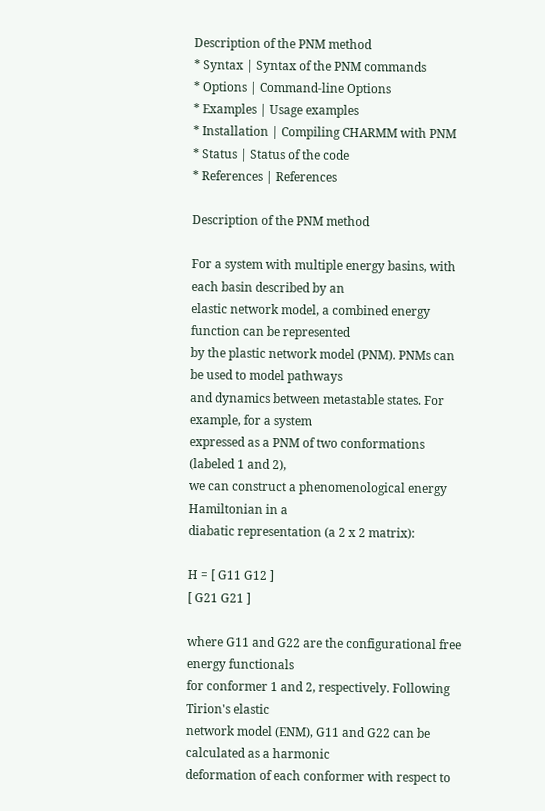Description of the PNM method
* Syntax | Syntax of the PNM commands
* Options | Command-line Options
* Examples | Usage examples
* Installation | Compiling CHARMM with PNM
* Status | Status of the code
* References | References

Description of the PNM method

For a system with multiple energy basins, with each basin described by an
elastic network model, a combined energy function can be represented
by the plastic network model (PNM). PNMs can be used to model pathways
and dynamics between metastable states. For example, for a system
expressed as a PNM of two conformations (labeled 1 and 2),
we can construct a phenomenological energy Hamiltonian in a
diabatic representation (a 2 x 2 matrix):

H = [ G11 G12 ]
[ G21 G21 ]

where G11 and G22 are the configurational free energy functionals
for conformer 1 and 2, respectively. Following Tirion's elastic
network model (ENM), G11 and G22 can be calculated as a harmonic
deformation of each conformer with respect to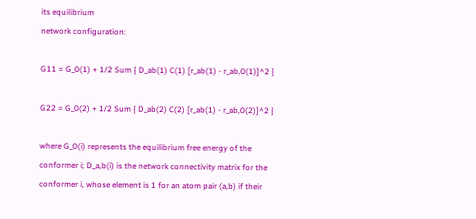its equilibrium
network configuration:

G11 = G_0(1) + 1/2 Sum { D_ab(1) C(1) [r_ab(1) - r_ab,0(1)]^2 }

G22 = G_0(2) + 1/2 Sum { D_ab(2) C(2) [r_ab(1) - r_ab,0(2)]^2 }

where G_0(i) represents the equilibrium free energy of the
conformer i; D_a,b(i) is the network connectivity matrix for the
conformer i, whose element is 1 for an atom pair (a,b) if their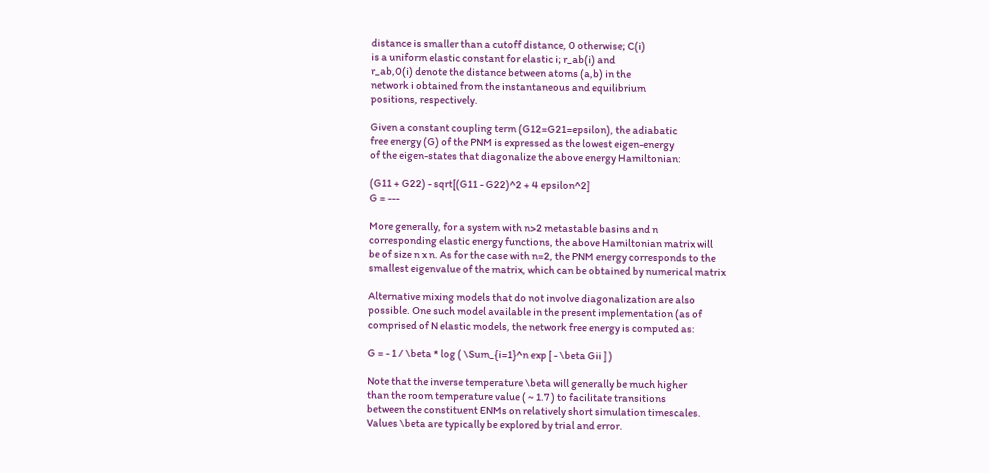distance is smaller than a cutoff distance, 0 otherwise; C(i)
is a uniform elastic constant for elastic i; r_ab(i) and
r_ab,0(i) denote the distance between atoms (a,b) in the
network i obtained from the instantaneous and equilibrium
positions, respectively.

Given a constant coupling term (G12=G21=epsilon), the adiabatic
free energy (G) of the PNM is expressed as the lowest eigen-energy
of the eigen-states that diagonalize the above energy Hamiltonian:

(G11 + G22) - sqrt[(G11 - G22)^2 + 4 epsilon^2]
G = ---

More generally, for a system with n>2 metastable basins and n
corresponding elastic energy functions, the above Hamiltonian matrix will
be of size n x n. As for the case with n=2, the PNM energy corresponds to the
smallest eigenvalue of the matrix, which can be obtained by numerical matrix

Alternative mixing models that do not involve diagonalization are also
possible. One such model available in the present implementation (as of
comprised of N elastic models, the network free energy is computed as:

G = - 1 / \beta * log ( \Sum_{i=1}^n exp [ - \beta Gii ] )

Note that the inverse temperature \beta will generally be much higher
than the room temperature value ( ~ 1.7 ) to facilitate transitions
between the constituent ENMs on relatively short simulation timescales.
Values \beta are typically be explored by trial and error.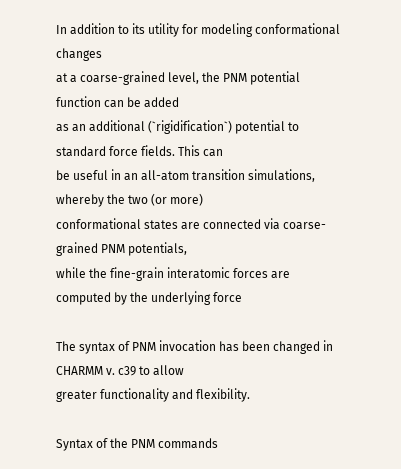In addition to its utility for modeling conformational changes
at a coarse-grained level, the PNM potential function can be added
as an additional (`rigidification`) potential to standard force fields. This can
be useful in an all-atom transition simulations, whereby the two (or more)
conformational states are connected via coarse-grained PNM potentials,
while the fine-grain interatomic forces are computed by the underlying force

The syntax of PNM invocation has been changed in CHARMM v. c39 to allow
greater functionality and flexibility.

Syntax of the PNM commands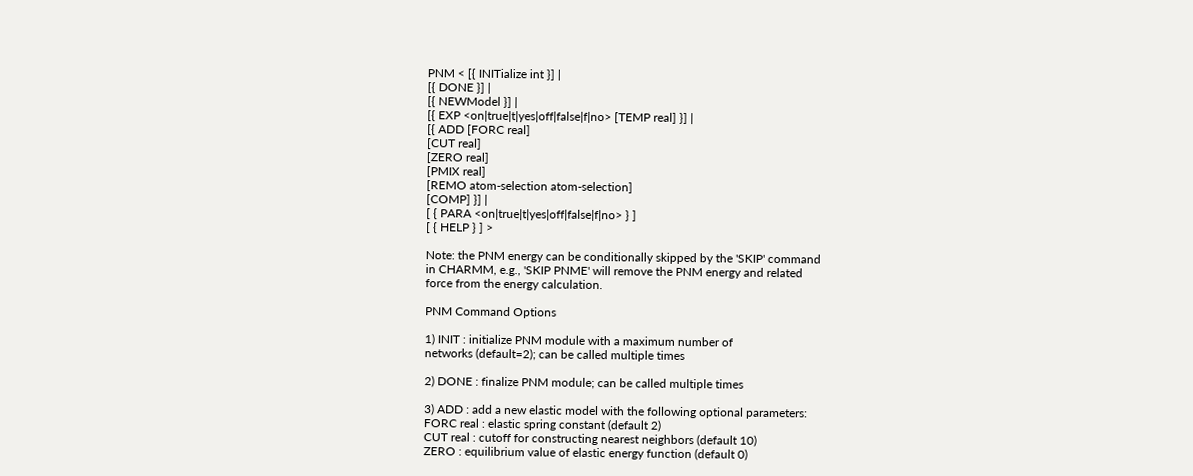PNM < [{ INITialize int }] |
[{ DONE }] |
[{ NEWModel }] |
[{ EXP <on|true|t|yes|off|false|f|no> [TEMP real] }] |
[{ ADD [FORC real]
[CUT real]
[ZERO real]
[PMIX real]
[REMO atom-selection atom-selection]
[COMP] }] |
[ { PARA <on|true|t|yes|off|false|f|no> } ]
[ { HELP } ] >

Note: the PNM energy can be conditionally skipped by the 'SKIP' command
in CHARMM, e.g., 'SKIP PNME' will remove the PNM energy and related
force from the energy calculation.

PNM Command Options

1) INIT : initialize PNM module with a maximum number of
networks (default=2); can be called multiple times

2) DONE : finalize PNM module; can be called multiple times

3) ADD : add a new elastic model with the following optional parameters:
FORC real : elastic spring constant (default 2)
CUT real : cutoff for constructing nearest neighbors (default 10)
ZERO : equilibrium value of elastic energy function (default 0)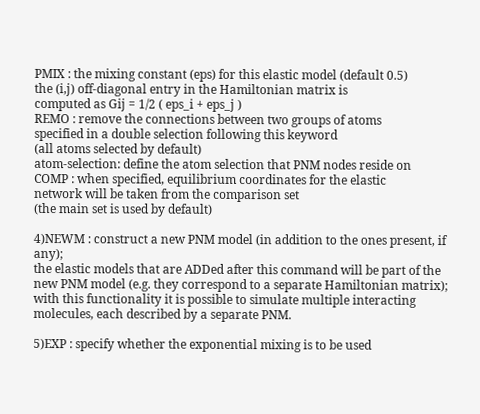PMIX : the mixing constant (eps) for this elastic model (default 0.5)
the (i,j) off-diagonal entry in the Hamiltonian matrix is
computed as Gij = 1/2 ( eps_i + eps_j )
REMO : remove the connections between two groups of atoms
specified in a double selection following this keyword
(all atoms selected by default)
atom-selection: define the atom selection that PNM nodes reside on
COMP : when specified, equilibrium coordinates for the elastic
network will be taken from the comparison set
(the main set is used by default)

4)NEWM : construct a new PNM model (in addition to the ones present, if any);
the elastic models that are ADDed after this command will be part of the
new PNM model (e.g. they correspond to a separate Hamiltonian matrix);
with this functionality it is possible to simulate multiple interacting
molecules, each described by a separate PNM.

5)EXP : specify whether the exponential mixing is to be used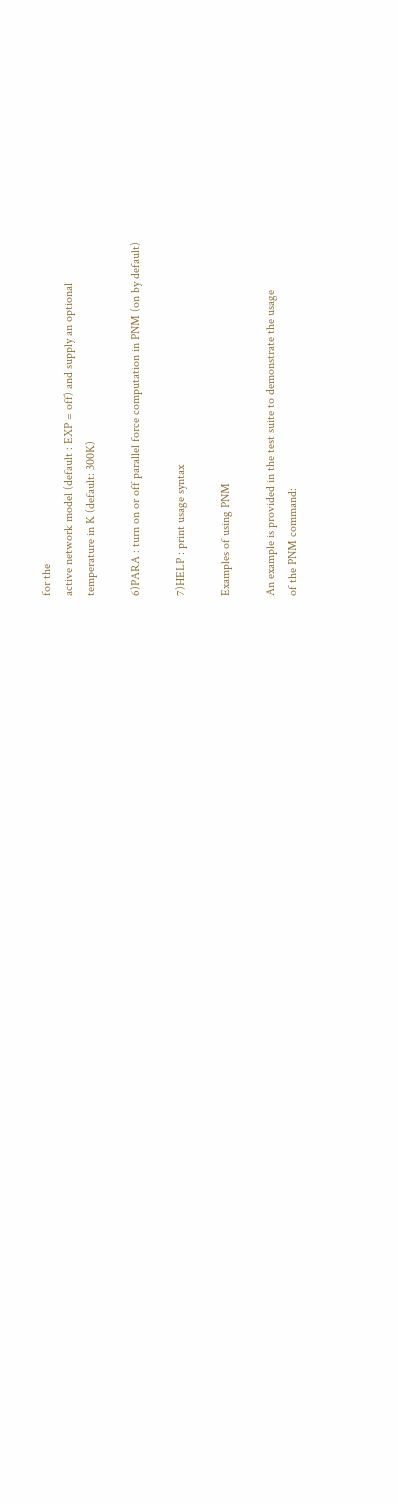for the
active network model (default : EXP = off) and supply an optional
temperature in K (default: 300K)

6)PARA : turn on or off parallel force computation in PNM (on by default)

7)HELP : print usage syntax

Examples of using PNM

An example is provided in the test suite to demonstrate the usage
of the PNM command: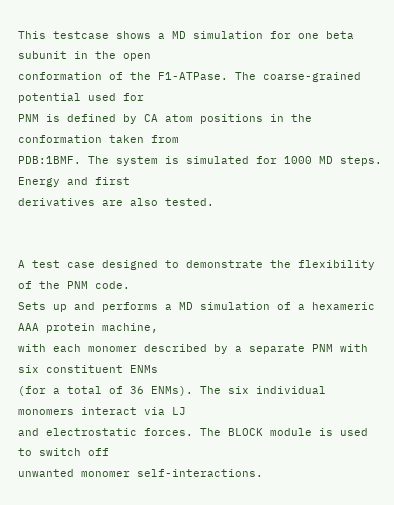This testcase shows a MD simulation for one beta subunit in the open
conformation of the F1-ATPase. The coarse-grained potential used for
PNM is defined by CA atom positions in the conformation taken from
PDB:1BMF. The system is simulated for 1000 MD steps. Energy and first
derivatives are also tested.


A test case designed to demonstrate the flexibility of the PNM code.
Sets up and performs a MD simulation of a hexameric AAA protein machine,
with each monomer described by a separate PNM with six constituent ENMs
(for a total of 36 ENMs). The six individual monomers interact via LJ
and electrostatic forces. The BLOCK module is used to switch off
unwanted monomer self-interactions.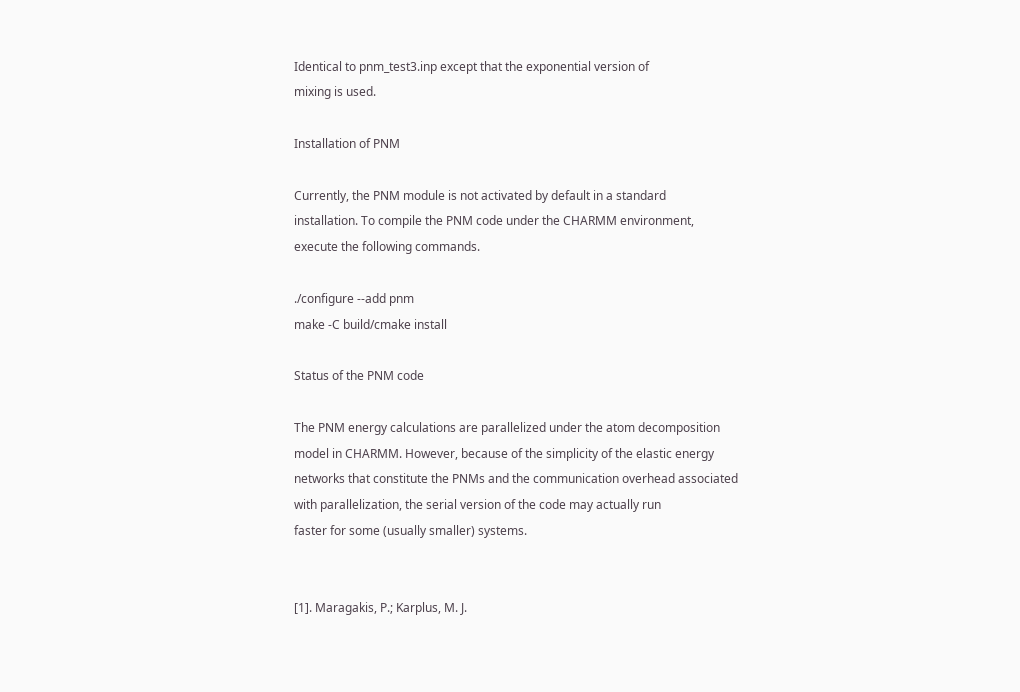Identical to pnm_test3.inp except that the exponential version of
mixing is used.

Installation of PNM

Currently, the PNM module is not activated by default in a standard
installation. To compile the PNM code under the CHARMM environment,
execute the following commands.

./configure --add pnm
make -C build/cmake install

Status of the PNM code

The PNM energy calculations are parallelized under the atom decomposition
model in CHARMM. However, because of the simplicity of the elastic energy
networks that constitute the PNMs and the communication overhead associated
with parallelization, the serial version of the code may actually run
faster for some (usually smaller) systems.


[1]. Maragakis, P.; Karplus, M. J.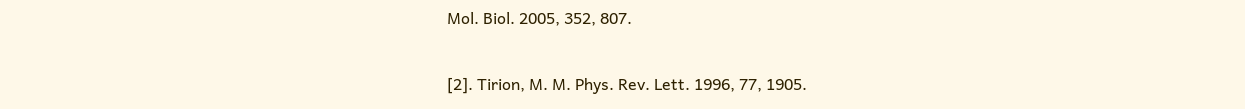Mol. Biol. 2005, 352, 807.

[2]. Tirion, M. M. Phys. Rev. Lett. 1996, 77, 1905.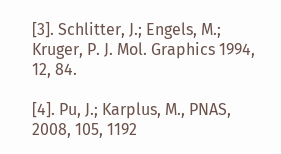[3]. Schlitter, J.; Engels, M.; Kruger, P. J. Mol. Graphics 1994, 12, 84.

[4]. Pu, J.; Karplus, M., PNAS, 2008, 105, 1192